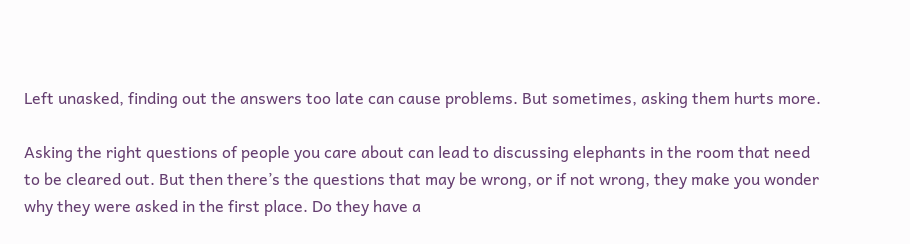Left unasked, finding out the answers too late can cause problems. But sometimes, asking them hurts more.

Asking the right questions of people you care about can lead to discussing elephants in the room that need to be cleared out. But then there’s the questions that may be wrong, or if not wrong, they make you wonder why they were asked in the first place. Do they have a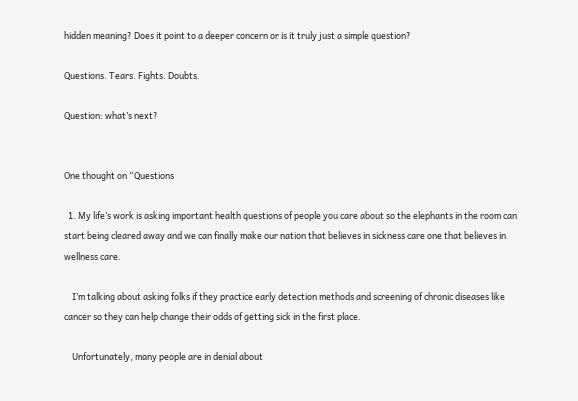hidden meaning? Does it point to a deeper concern or is it truly just a simple question?

Questions. Tears. Fights. Doubts.

Question: what’s next?


One thought on “Questions

  1. My life’s work is asking important health questions of people you care about so the elephants in the room can start being cleared away and we can finally make our nation that believes in sickness care one that believes in wellness care.

    I’m talking about asking folks if they practice early detection methods and screening of chronic diseases like cancer so they can help change their odds of getting sick in the first place.

    Unfortunately, many people are in denial about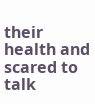their health and scared to talk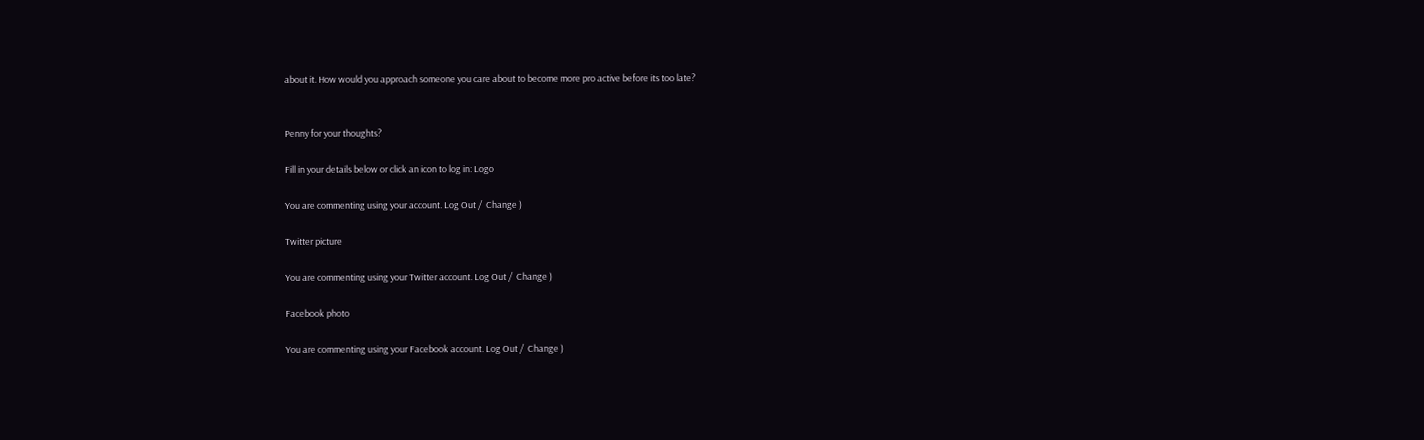about it. How would you approach someone you care about to become more pro active before its too late?


Penny for your thoughts?

Fill in your details below or click an icon to log in: Logo

You are commenting using your account. Log Out /  Change )

Twitter picture

You are commenting using your Twitter account. Log Out /  Change )

Facebook photo

You are commenting using your Facebook account. Log Out /  Change )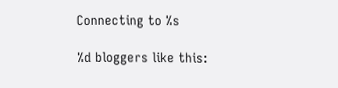Connecting to %s

%d bloggers like this: